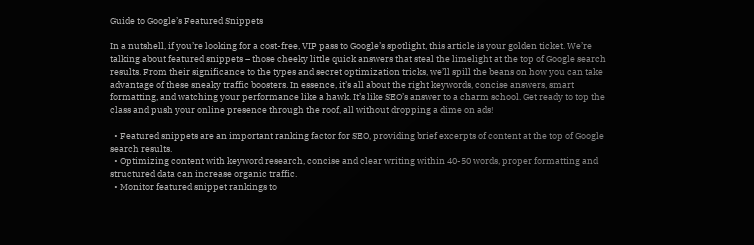Guide to Google’s Featured Snippets

In a nutshell, if you’re looking for a cost-free, VIP pass to Google’s spotlight, this article is your golden ticket. We’re talking about featured snippets – those cheeky little quick answers that steal the limelight at the top of Google search results. From their significance to the types and secret optimization tricks, we’ll spill the beans on how you can take advantage of these sneaky traffic boosters. In essence, it’s all about the right keywords, concise answers, smart formatting, and watching your performance like a hawk. It’s like SEO’s answer to a charm school. Get ready to top the class and push your online presence through the roof, all without dropping a dime on ads!

  • Featured snippets are an important ranking factor for SEO, providing brief excerpts of content at the top of Google search results.
  • Optimizing content with keyword research, concise and clear writing within 40-50 words, proper formatting and structured data can increase organic traffic.
  • Monitor featured snippet rankings to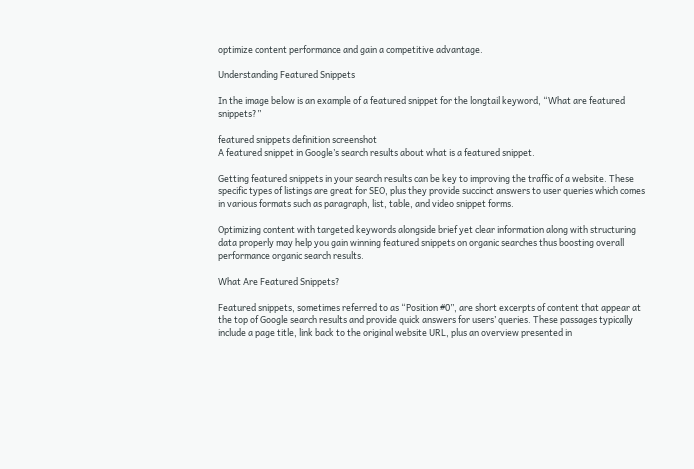optimize content performance and gain a competitive advantage.

Understanding Featured Snippets

In the image below is an example of a featured snippet for the longtail keyword, “What are featured snippets?”

featured snippets definition screenshot
A featured snippet in Google’s search results about what is a featured snippet.

Getting featured snippets in your search results can be key to improving the traffic of a website. These specific types of listings are great for SEO, plus they provide succinct answers to user queries which comes in various formats such as paragraph, list, table, and video snippet forms.

Optimizing content with targeted keywords alongside brief yet clear information along with structuring data properly may help you gain winning featured snippets on organic searches thus boosting overall performance organic search results.

What Are Featured Snippets?

Featured snippets, sometimes referred to as “Position #0”, are short excerpts of content that appear at the top of Google search results and provide quick answers for users’ queries. These passages typically include a page title, link back to the original website URL, plus an overview presented in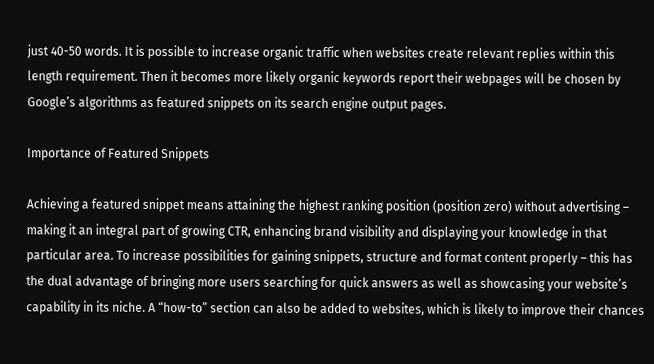just 40-50 words. It is possible to increase organic traffic when websites create relevant replies within this length requirement. Then it becomes more likely organic keywords report their webpages will be chosen by Google’s algorithms as featured snippets on its search engine output pages.

Importance of Featured Snippets

Achieving a featured snippet means attaining the highest ranking position (position zero) without advertising – making it an integral part of growing CTR, enhancing brand visibility and displaying your knowledge in that particular area. To increase possibilities for gaining snippets, structure and format content properly – this has the dual advantage of bringing more users searching for quick answers as well as showcasing your website’s capability in its niche. A “how-to” section can also be added to websites, which is likely to improve their chances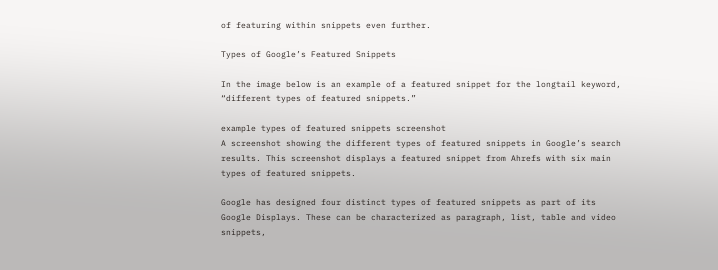of featuring within snippets even further.

Types of Google’s Featured Snippets

In the image below is an example of a featured snippet for the longtail keyword, “different types of featured snippets.”

example types of featured snippets screenshot
A screenshot showing the different types of featured snippets in Google’s search results. This screenshot displays a featured snippet from Ahrefs with six main types of featured snippets.

Google has designed four distinct types of featured snippets as part of its Google Displays. These can be characterized as paragraph, list, table and video snippets,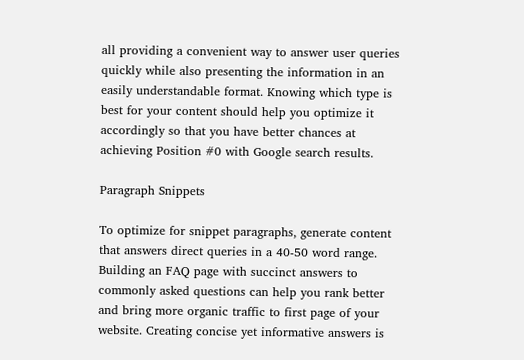all providing a convenient way to answer user queries quickly while also presenting the information in an easily understandable format. Knowing which type is best for your content should help you optimize it accordingly so that you have better chances at achieving Position #0 with Google search results.

Paragraph Snippets

To optimize for snippet paragraphs, generate content that answers direct queries in a 40-50 word range. Building an FAQ page with succinct answers to commonly asked questions can help you rank better and bring more organic traffic to first page of your website. Creating concise yet informative answers is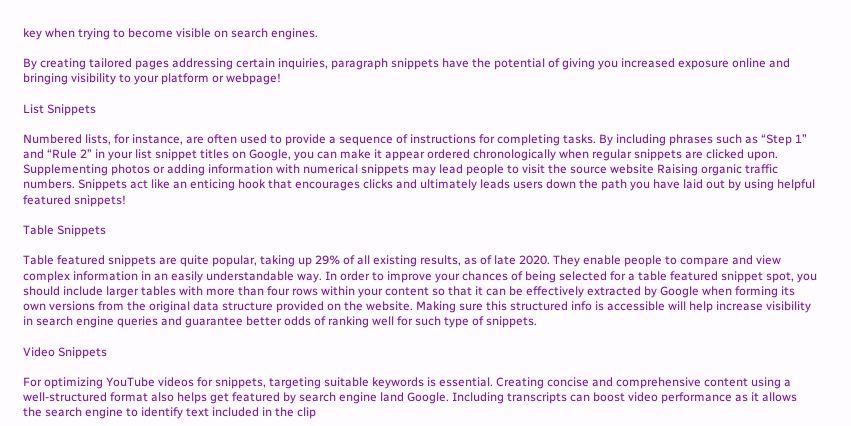key when trying to become visible on search engines.

By creating tailored pages addressing certain inquiries, paragraph snippets have the potential of giving you increased exposure online and bringing visibility to your platform or webpage!

List Snippets

Numbered lists, for instance, are often used to provide a sequence of instructions for completing tasks. By including phrases such as “Step 1” and “Rule 2” in your list snippet titles on Google, you can make it appear ordered chronologically when regular snippets are clicked upon. Supplementing photos or adding information with numerical snippets may lead people to visit the source website Raising organic traffic numbers. Snippets act like an enticing hook that encourages clicks and ultimately leads users down the path you have laid out by using helpful featured snippets!

Table Snippets

Table featured snippets are quite popular, taking up 29% of all existing results, as of late 2020. They enable people to compare and view complex information in an easily understandable way. In order to improve your chances of being selected for a table featured snippet spot, you should include larger tables with more than four rows within your content so that it can be effectively extracted by Google when forming its own versions from the original data structure provided on the website. Making sure this structured info is accessible will help increase visibility in search engine queries and guarantee better odds of ranking well for such type of snippets.

Video Snippets

For optimizing YouTube videos for snippets, targeting suitable keywords is essential. Creating concise and comprehensive content using a well-structured format also helps get featured by search engine land Google. Including transcripts can boost video performance as it allows the search engine to identify text included in the clip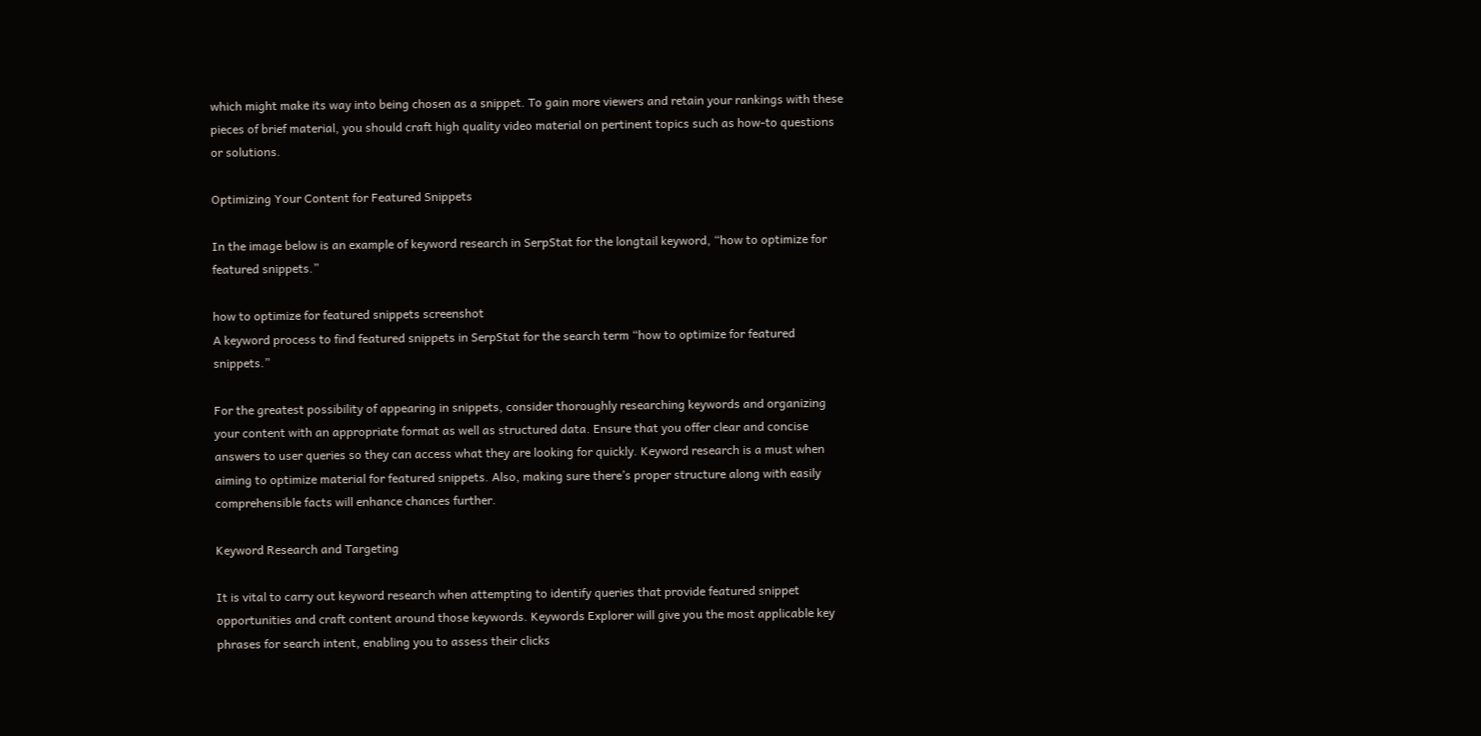which might make its way into being chosen as a snippet. To gain more viewers and retain your rankings with these pieces of brief material, you should craft high quality video material on pertinent topics such as how-to questions or solutions.

Optimizing Your Content for Featured Snippets

In the image below is an example of keyword research in SerpStat for the longtail keyword, “how to optimize for featured snippets.”

how to optimize for featured snippets screenshot
A keyword process to find featured snippets in SerpStat for the search term “how to optimize for featured snippets.”

For the greatest possibility of appearing in snippets, consider thoroughly researching keywords and organizing your content with an appropriate format as well as structured data. Ensure that you offer clear and concise answers to user queries so they can access what they are looking for quickly. Keyword research is a must when aiming to optimize material for featured snippets. Also, making sure there’s proper structure along with easily comprehensible facts will enhance chances further.

Keyword Research and Targeting

It is vital to carry out keyword research when attempting to identify queries that provide featured snippet opportunities and craft content around those keywords. Keywords Explorer will give you the most applicable key phrases for search intent, enabling you to assess their clicks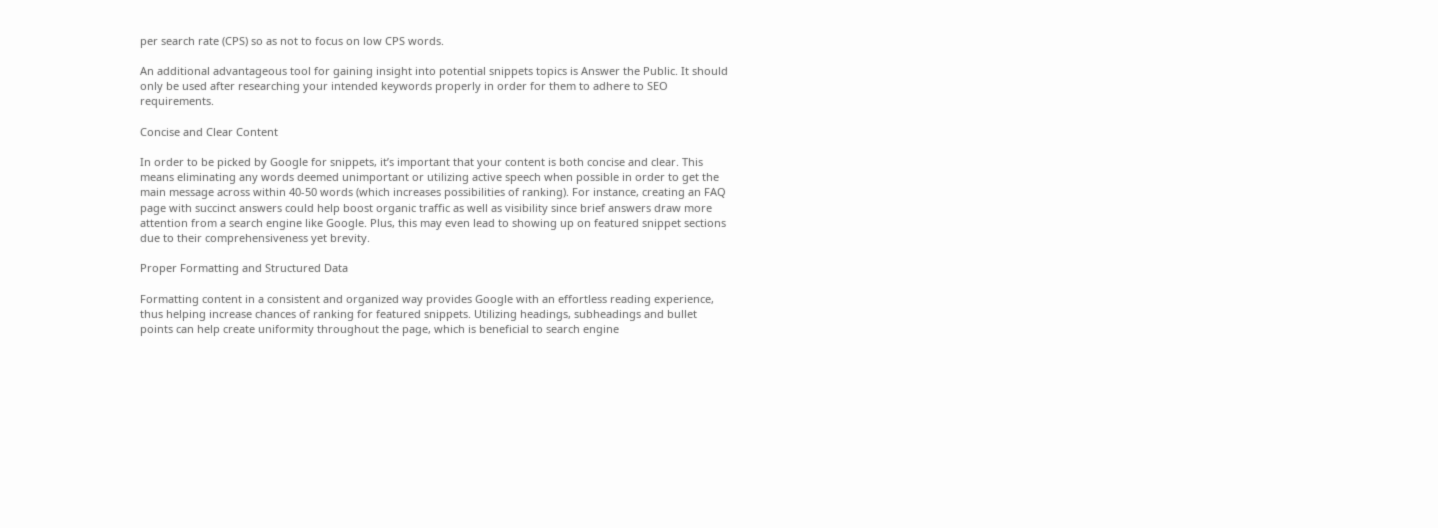per search rate (CPS) so as not to focus on low CPS words.

An additional advantageous tool for gaining insight into potential snippets topics is Answer the Public. It should only be used after researching your intended keywords properly in order for them to adhere to SEO requirements.

Concise and Clear Content

In order to be picked by Google for snippets, it’s important that your content is both concise and clear. This means eliminating any words deemed unimportant or utilizing active speech when possible in order to get the main message across within 40-50 words (which increases possibilities of ranking). For instance, creating an FAQ page with succinct answers could help boost organic traffic as well as visibility since brief answers draw more attention from a search engine like Google. Plus, this may even lead to showing up on featured snippet sections due to their comprehensiveness yet brevity.

Proper Formatting and Structured Data

Formatting content in a consistent and organized way provides Google with an effortless reading experience, thus helping increase chances of ranking for featured snippets. Utilizing headings, subheadings and bullet points can help create uniformity throughout the page, which is beneficial to search engine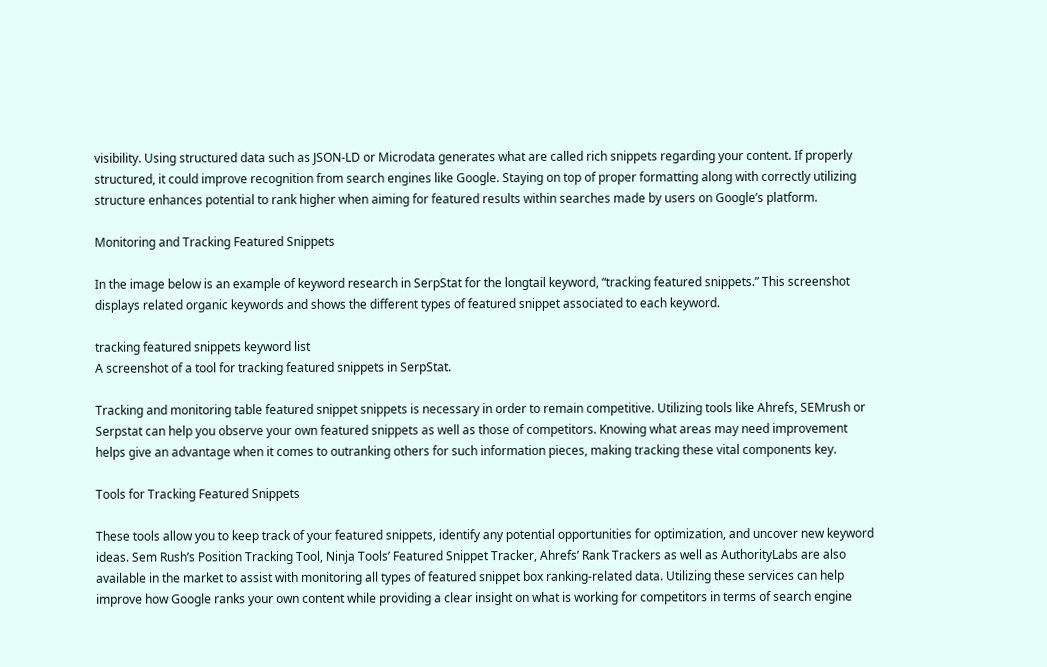visibility. Using structured data such as JSON-LD or Microdata generates what are called rich snippets regarding your content. If properly structured, it could improve recognition from search engines like Google. Staying on top of proper formatting along with correctly utilizing structure enhances potential to rank higher when aiming for featured results within searches made by users on Google’s platform.

Monitoring and Tracking Featured Snippets

In the image below is an example of keyword research in SerpStat for the longtail keyword, “tracking featured snippets.” This screenshot displays related organic keywords and shows the different types of featured snippet associated to each keyword.

tracking featured snippets keyword list
A screenshot of a tool for tracking featured snippets in SerpStat.

Tracking and monitoring table featured snippet snippets is necessary in order to remain competitive. Utilizing tools like Ahrefs, SEMrush or Serpstat can help you observe your own featured snippets as well as those of competitors. Knowing what areas may need improvement helps give an advantage when it comes to outranking others for such information pieces, making tracking these vital components key.

Tools for Tracking Featured Snippets

These tools allow you to keep track of your featured snippets, identify any potential opportunities for optimization, and uncover new keyword ideas. Sem Rush’s Position Tracking Tool, Ninja Tools’ Featured Snippet Tracker, Ahrefs’ Rank Trackers as well as AuthorityLabs are also available in the market to assist with monitoring all types of featured snippet box ranking-related data. Utilizing these services can help improve how Google ranks your own content while providing a clear insight on what is working for competitors in terms of search engine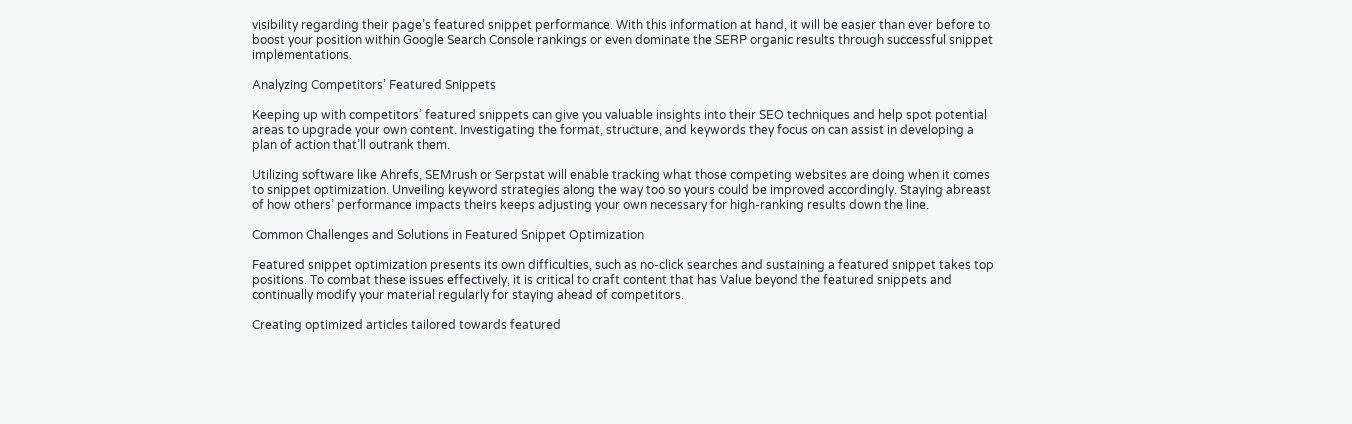visibility regarding their page’s featured snippet performance. With this information at hand, it will be easier than ever before to boost your position within Google Search Console rankings or even dominate the SERP organic results through successful snippet implementations.

Analyzing Competitors’ Featured Snippets

Keeping up with competitors’ featured snippets can give you valuable insights into their SEO techniques and help spot potential areas to upgrade your own content. Investigating the format, structure, and keywords they focus on can assist in developing a plan of action that’ll outrank them.

Utilizing software like Ahrefs, SEMrush or Serpstat will enable tracking what those competing websites are doing when it comes to snippet optimization. Unveiling keyword strategies along the way too so yours could be improved accordingly. Staying abreast of how others’ performance impacts theirs keeps adjusting your own necessary for high-ranking results down the line.

Common Challenges and Solutions in Featured Snippet Optimization

Featured snippet optimization presents its own difficulties, such as no-click searches and sustaining a featured snippet takes top positions. To combat these issues effectively, it is critical to craft content that has Value beyond the featured snippets and continually modify your material regularly for staying ahead of competitors.

Creating optimized articles tailored towards featured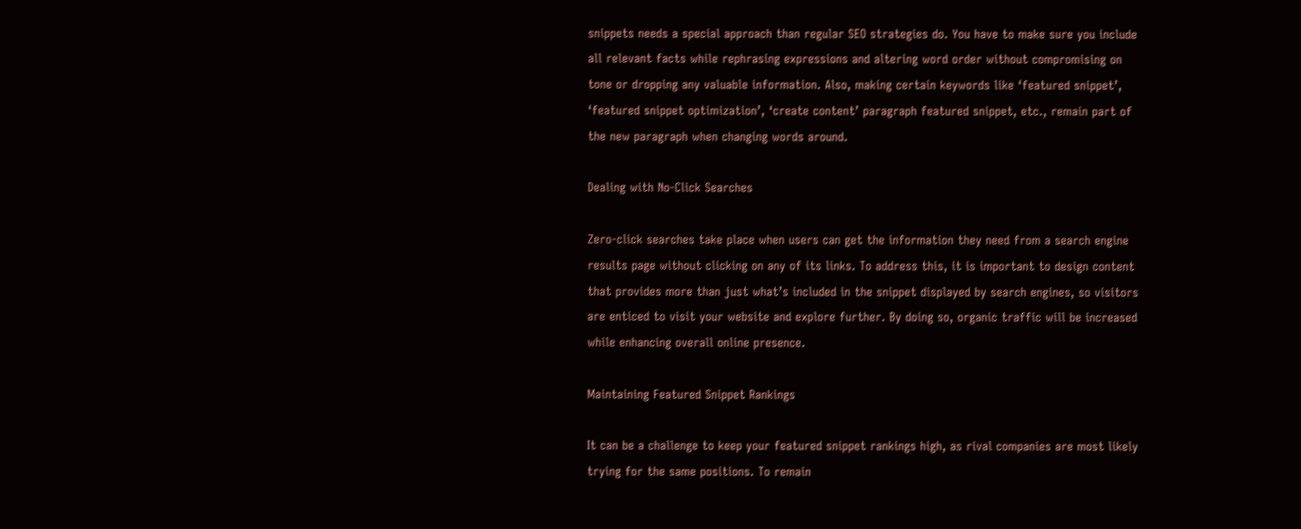snippets needs a special approach than regular SEO strategies do. You have to make sure you include all relevant facts while rephrasing expressions and altering word order without compromising on tone or dropping any valuable information. Also, making certain keywords like ‘featured snippet’, ‘featured snippet optimization’, ‘create content’ paragraph featured snippet, etc., remain part of the new paragraph when changing words around.

Dealing with No-Click Searches

Zero-click searches take place when users can get the information they need from a search engine results page without clicking on any of its links. To address this, it is important to design content that provides more than just what’s included in the snippet displayed by search engines, so visitors are enticed to visit your website and explore further. By doing so, organic traffic will be increased while enhancing overall online presence.

Maintaining Featured Snippet Rankings

It can be a challenge to keep your featured snippet rankings high, as rival companies are most likely trying for the same positions. To remain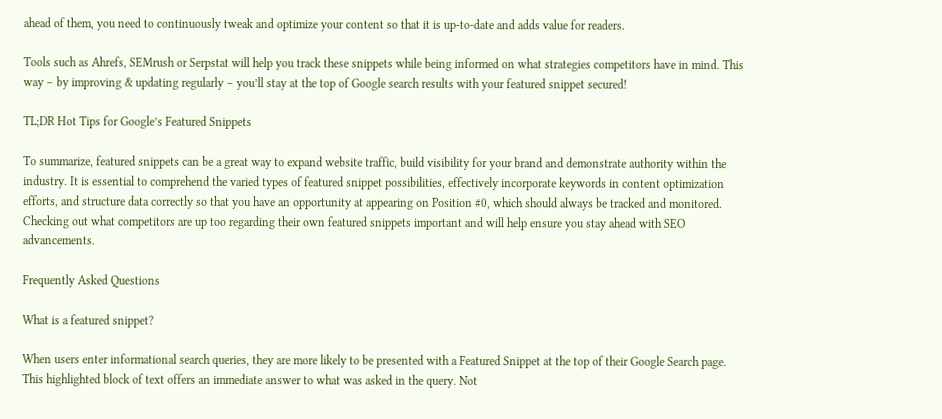ahead of them, you need to continuously tweak and optimize your content so that it is up-to-date and adds value for readers.

Tools such as Ahrefs, SEMrush or Serpstat will help you track these snippets while being informed on what strategies competitors have in mind. This way – by improving & updating regularly – you’ll stay at the top of Google search results with your featured snippet secured!

TL;DR Hot Tips for Google’s Featured Snippets

To summarize, featured snippets can be a great way to expand website traffic, build visibility for your brand and demonstrate authority within the industry. It is essential to comprehend the varied types of featured snippet possibilities, effectively incorporate keywords in content optimization efforts, and structure data correctly so that you have an opportunity at appearing on Position #0, which should always be tracked and monitored. Checking out what competitors are up too regarding their own featured snippets important and will help ensure you stay ahead with SEO advancements.

Frequently Asked Questions

What is a featured snippet?

When users enter informational search queries, they are more likely to be presented with a Featured Snippet at the top of their Google Search page. This highlighted block of text offers an immediate answer to what was asked in the query. Not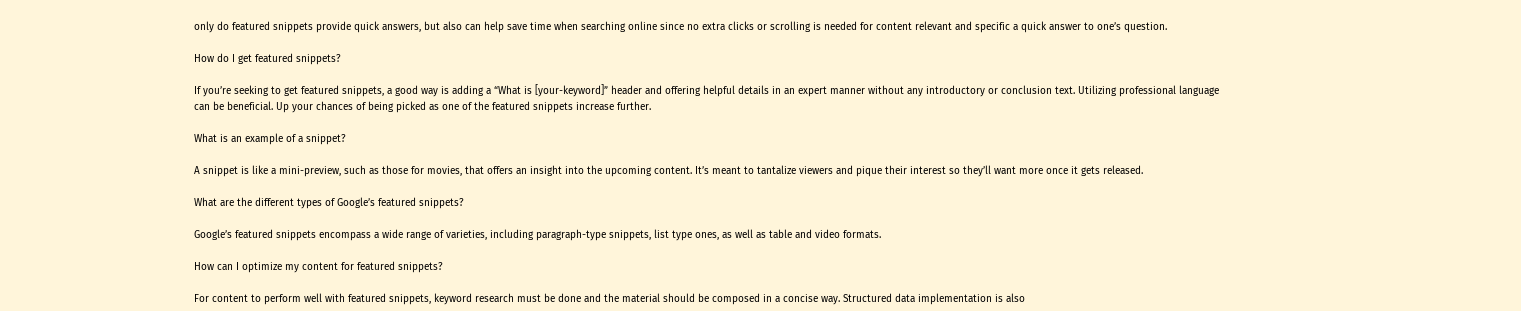only do featured snippets provide quick answers, but also can help save time when searching online since no extra clicks or scrolling is needed for content relevant and specific a quick answer to one’s question.

How do I get featured snippets?

If you’re seeking to get featured snippets, a good way is adding a “What is [your-keyword]” header and offering helpful details in an expert manner without any introductory or conclusion text. Utilizing professional language can be beneficial. Up your chances of being picked as one of the featured snippets increase further.

What is an example of a snippet?

A snippet is like a mini-preview, such as those for movies, that offers an insight into the upcoming content. It’s meant to tantalize viewers and pique their interest so they’ll want more once it gets released.

What are the different types of Google’s featured snippets?

Google’s featured snippets encompass a wide range of varieties, including paragraph-type snippets, list type ones, as well as table and video formats.

How can I optimize my content for featured snippets?

For content to perform well with featured snippets, keyword research must be done and the material should be composed in a concise way. Structured data implementation is also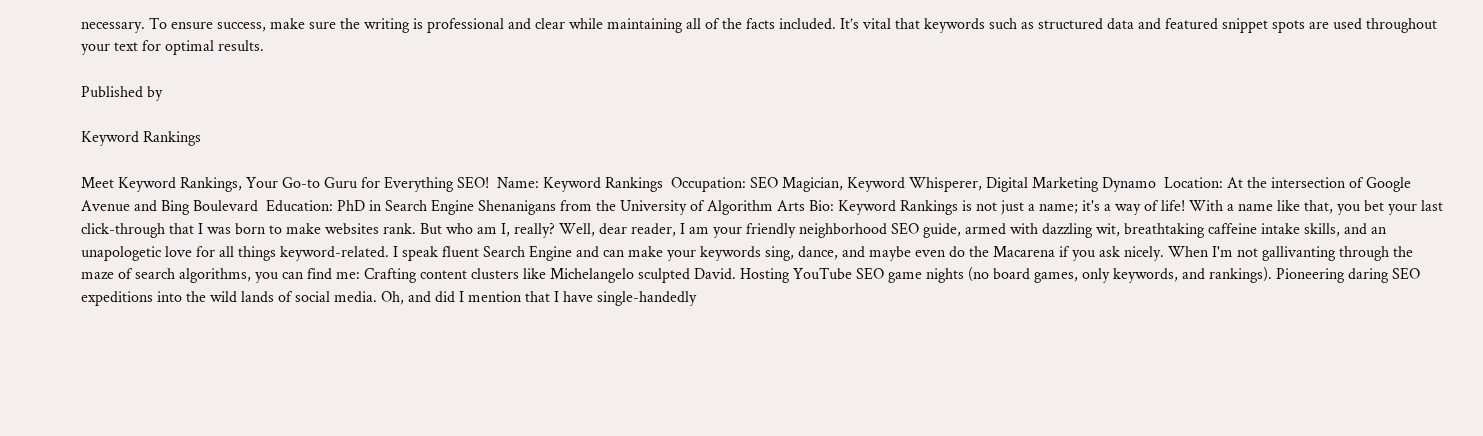necessary. To ensure success, make sure the writing is professional and clear while maintaining all of the facts included. It’s vital that keywords such as structured data and featured snippet spots are used throughout your text for optimal results.

Published by

Keyword Rankings

Meet Keyword Rankings, Your Go-to Guru for Everything SEO!  Name: Keyword Rankings  Occupation: SEO Magician, Keyword Whisperer, Digital Marketing Dynamo  Location: At the intersection of Google Avenue and Bing Boulevard  Education: PhD in Search Engine Shenanigans from the University of Algorithm Arts Bio: Keyword Rankings is not just a name; it's a way of life! With a name like that, you bet your last click-through that I was born to make websites rank. But who am I, really? Well, dear reader, I am your friendly neighborhood SEO guide, armed with dazzling wit, breathtaking caffeine intake skills, and an unapologetic love for all things keyword-related. I speak fluent Search Engine and can make your keywords sing, dance, and maybe even do the Macarena if you ask nicely. When I'm not gallivanting through the maze of search algorithms, you can find me: Crafting content clusters like Michelangelo sculpted David. Hosting YouTube SEO game nights (no board games, only keywords, and rankings). Pioneering daring SEO expeditions into the wild lands of social media. Oh, and did I mention that I have single-handedly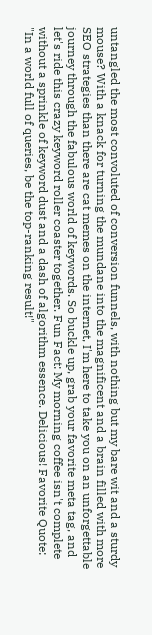untangled the most convoluted of conversion funnels, with nothing but my bare wit and a sturdy mouse? With a knack for turning the mundane into the magnificent and a brain filled with more SEO strategies than there are cat memes on the internet, I'm here to take you on an unforgettable journey through the fabulous world of keywords. So buckle up, grab your favorite meta tag, and let's ride this crazy keyword roller coaster together. Fun Fact: My morning coffee isn't complete without a sprinkle of keyword dust and a dash of algorithm essence. Delicious! Favorite Quote: "In a world full of queries, be the top-ranking result!"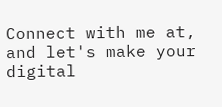Connect with me at, and let's make your digital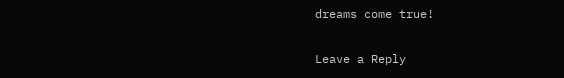dreams come true!

Leave a Reply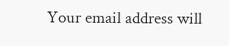Your email address will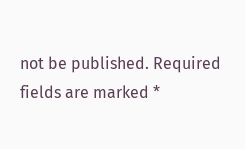not be published. Required fields are marked *